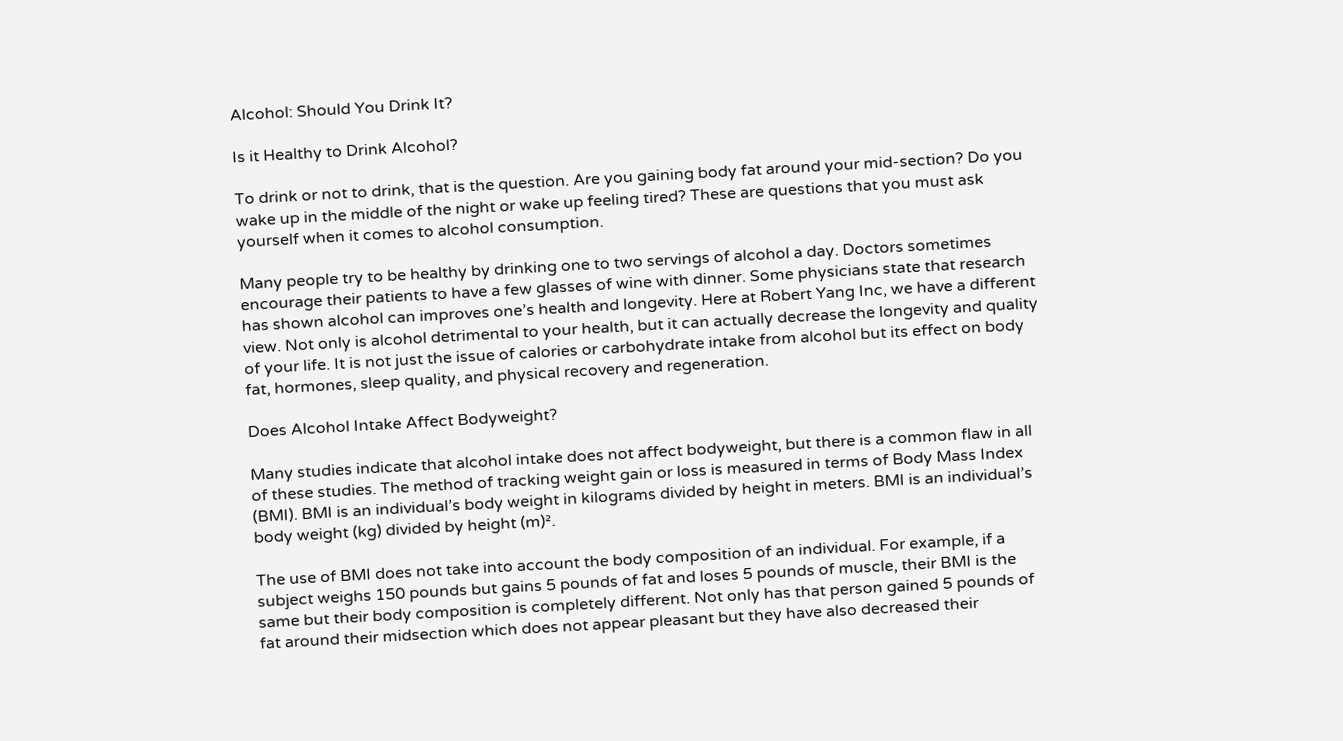Alcohol: Should You Drink It?

Is it Healthy to Drink Alcohol?

To drink or not to drink, that is the question. Are you gaining body fat around your mid-section? Do you wake up in the middle of the night or wake up feeling tired? These are questions that you must ask yourself when it comes to alcohol consumption.

Many people try to be healthy by drinking one to two servings of alcohol a day. Doctors sometimes encourage their patients to have a few glasses of wine with dinner. Some physicians state that research has shown alcohol can improves one’s health and longevity. Here at Robert Yang Inc, we have a different view. Not only is alcohol detrimental to your health, but it can actually decrease the longevity and quality of your life. It is not just the issue of calories or carbohydrate intake from alcohol but its effect on body fat, hormones, sleep quality, and physical recovery and regeneration.

Does Alcohol Intake Affect Bodyweight?

Many studies indicate that alcohol intake does not affect bodyweight, but there is a common flaw in all of these studies. The method of tracking weight gain or loss is measured in terms of Body Mass Index (BMI). BMI is an individual’s body weight in kilograms divided by height in meters. BMI is an individual’s body weight (kg) divided by height (m)².

The use of BMI does not take into account the body composition of an individual. For example, if a subject weighs 150 pounds but gains 5 pounds of fat and loses 5 pounds of muscle, their BMI is the same but their body composition is completely different. Not only has that person gained 5 pounds of fat around their midsection which does not appear pleasant but they have also decreased their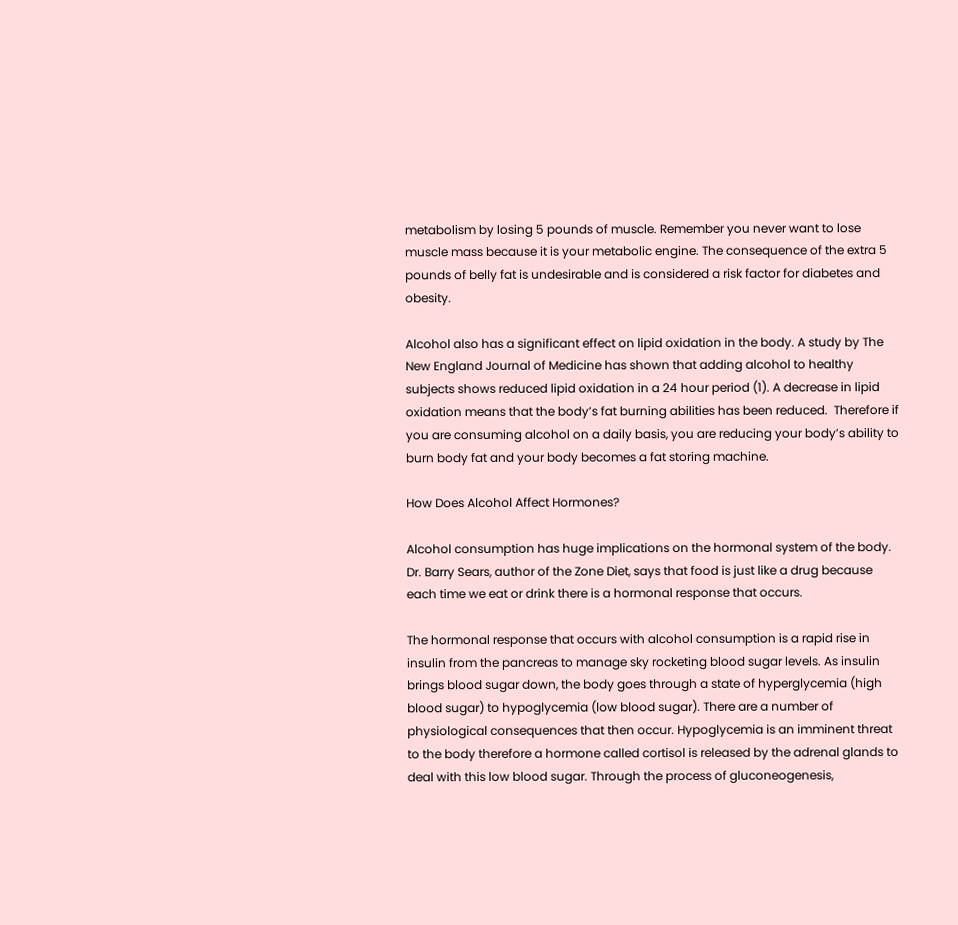metabolism by losing 5 pounds of muscle. Remember you never want to lose muscle mass because it is your metabolic engine. The consequence of the extra 5 pounds of belly fat is undesirable and is considered a risk factor for diabetes and obesity.

Alcohol also has a significant effect on lipid oxidation in the body. A study by The New England Journal of Medicine has shown that adding alcohol to healthy subjects shows reduced lipid oxidation in a 24 hour period (1). A decrease in lipid oxidation means that the body’s fat burning abilities has been reduced.  Therefore if you are consuming alcohol on a daily basis, you are reducing your body’s ability to burn body fat and your body becomes a fat storing machine.

How Does Alcohol Affect Hormones?

Alcohol consumption has huge implications on the hormonal system of the body. Dr. Barry Sears, author of the Zone Diet, says that food is just like a drug because each time we eat or drink there is a hormonal response that occurs.

The hormonal response that occurs with alcohol consumption is a rapid rise in insulin from the pancreas to manage sky rocketing blood sugar levels. As insulin brings blood sugar down, the body goes through a state of hyperglycemia (high blood sugar) to hypoglycemia (low blood sugar). There are a number of physiological consequences that then occur. Hypoglycemia is an imminent threat to the body therefore a hormone called cortisol is released by the adrenal glands to deal with this low blood sugar. Through the process of gluconeogenesis,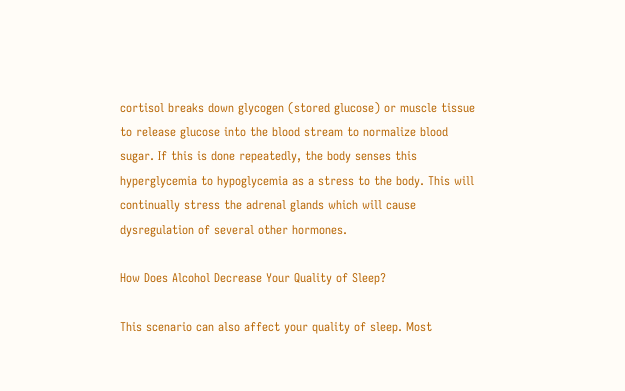cortisol breaks down glycogen (stored glucose) or muscle tissue to release glucose into the blood stream to normalize blood sugar. If this is done repeatedly, the body senses this hyperglycemia to hypoglycemia as a stress to the body. This will continually stress the adrenal glands which will cause dysregulation of several other hormones.

How Does Alcohol Decrease Your Quality of Sleep?

This scenario can also affect your quality of sleep. Most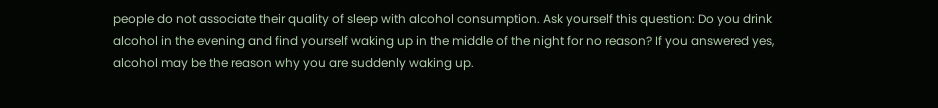people do not associate their quality of sleep with alcohol consumption. Ask yourself this question: Do you drink alcohol in the evening and find yourself waking up in the middle of the night for no reason? If you answered yes, alcohol may be the reason why you are suddenly waking up.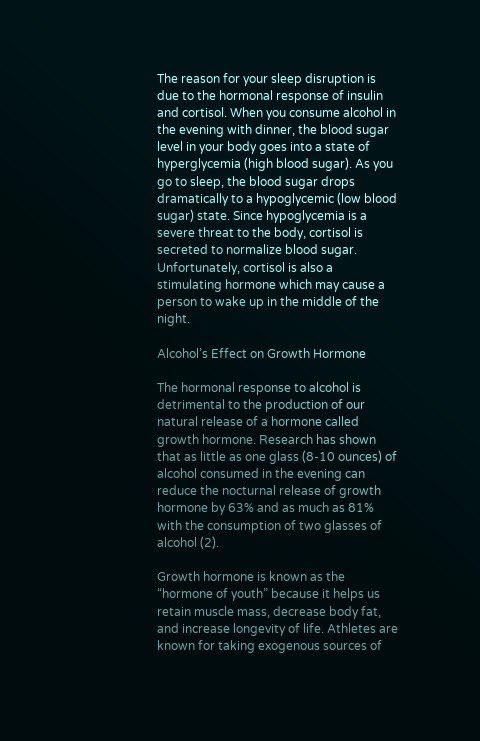The reason for your sleep disruption is due to the hormonal response of insulin and cortisol. When you consume alcohol in the evening with dinner, the blood sugar level in your body goes into a state of hyperglycemia (high blood sugar). As you go to sleep, the blood sugar drops dramatically to a hypoglycemic (low blood sugar) state. Since hypoglycemia is a severe threat to the body, cortisol is secreted to normalize blood sugar. Unfortunately, cortisol is also a stimulating hormone which may cause a person to wake up in the middle of the night.

Alcohol’s Effect on Growth Hormone

The hormonal response to alcohol is detrimental to the production of our natural release of a hormone called growth hormone. Research has shown that as little as one glass (8-10 ounces) of alcohol consumed in the evening can reduce the nocturnal release of growth hormone by 63% and as much as 81% with the consumption of two glasses of alcohol (2).

Growth hormone is known as the “hormone of youth” because it helps us retain muscle mass, decrease body fat, and increase longevity of life. Athletes are known for taking exogenous sources of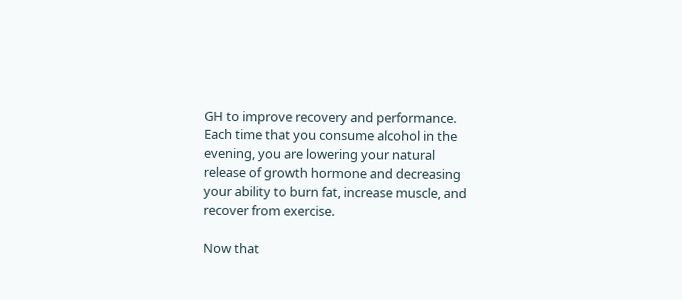GH to improve recovery and performance. Each time that you consume alcohol in the evening, you are lowering your natural release of growth hormone and decreasing your ability to burn fat, increase muscle, and recover from exercise.

Now that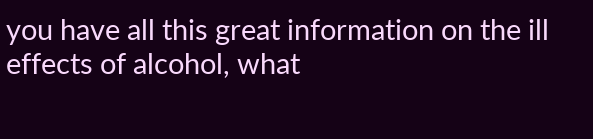you have all this great information on the ill effects of alcohol, what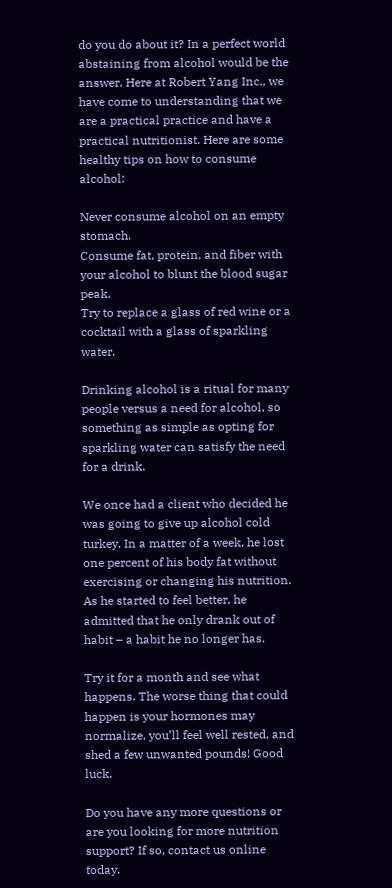do you do about it? In a perfect world abstaining from alcohol would be the answer. Here at Robert Yang Inc., we have come to understanding that we are a practical practice and have a practical nutritionist. Here are some healthy tips on how to consume alcohol:

Never consume alcohol on an empty stomach.
Consume fat, protein, and fiber with your alcohol to blunt the blood sugar peak.
Try to replace a glass of red wine or a cocktail with a glass of sparkling water.

Drinking alcohol is a ritual for many people versus a need for alcohol, so something as simple as opting for sparkling water can satisfy the need for a drink.

We once had a client who decided he was going to give up alcohol cold turkey. In a matter of a week, he lost one percent of his body fat without exercising or changing his nutrition. As he started to feel better, he admitted that he only drank out of habit – a habit he no longer has.

Try it for a month and see what happens. The worse thing that could happen is your hormones may normalize, you’ll feel well rested, and shed a few unwanted pounds! Good luck.

Do you have any more questions or are you looking for more nutrition support? If so, contact us online today.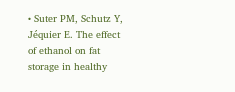• Suter PM, Schutz Y, Jéquier E. The effect of ethanol on fat storage in healthy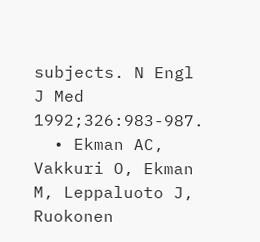subjects. N Engl J Med 1992;326:983-987.
  • Ekman AC, Vakkuri O, Ekman M, Leppaluoto J, Ruokonen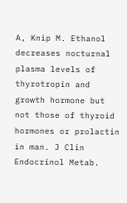A, Knip M. Ethanol decreases nocturnal plasma levels of thyrotropin and growth hormone but not those of thyroid hormones or prolactin in man. J Clin Endocrinol Metab.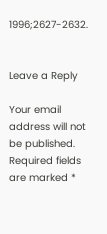1996;2627-2632.


Leave a Reply

Your email address will not be published. Required fields are marked *